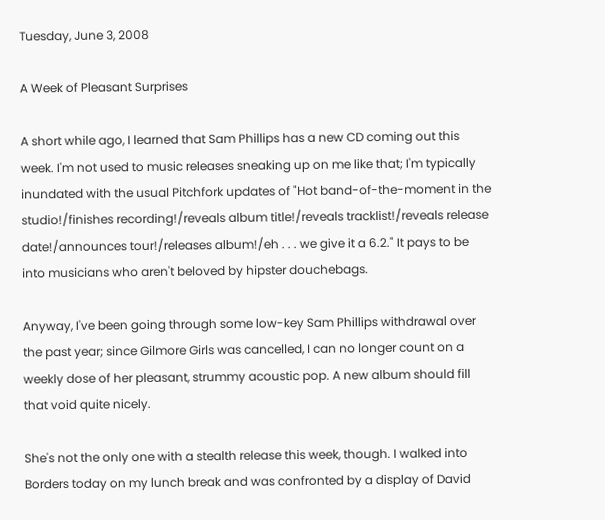Tuesday, June 3, 2008

A Week of Pleasant Surprises

A short while ago, I learned that Sam Phillips has a new CD coming out this week. I'm not used to music releases sneaking up on me like that; I'm typically inundated with the usual Pitchfork updates of "Hot band-of-the-moment in the studio!/finishes recording!/reveals album title!/reveals tracklist!/reveals release date!/announces tour!/releases album!/eh . . . we give it a 6.2." It pays to be into musicians who aren't beloved by hipster douchebags.

Anyway, I've been going through some low-key Sam Phillips withdrawal over the past year; since Gilmore Girls was cancelled, I can no longer count on a weekly dose of her pleasant, strummy acoustic pop. A new album should fill that void quite nicely.

She's not the only one with a stealth release this week, though. I walked into Borders today on my lunch break and was confronted by a display of David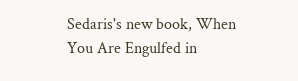Sedaris's new book, When You Are Engulfed in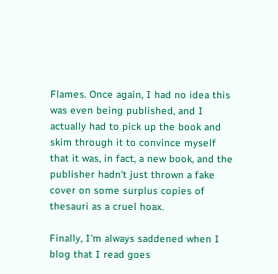Flames. Once again, I had no idea this was even being published, and I actually had to pick up the book and skim through it to convince myself that it was, in fact, a new book, and the publisher hadn't just thrown a fake cover on some surplus copies of thesauri as a cruel hoax.

Finally, I'm always saddened when I blog that I read goes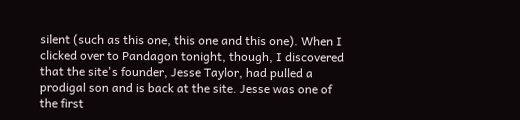silent (such as this one, this one and this one). When I clicked over to Pandagon tonight, though, I discovered that the site's founder, Jesse Taylor, had pulled a prodigal son and is back at the site. Jesse was one of the first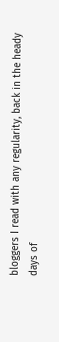bloggers I read with any regularity, back in the heady days of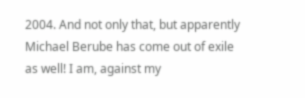2004. And not only that, but apparently Michael Berube has come out of exile as well! I am, against my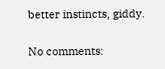better instincts, giddy.

No comments: